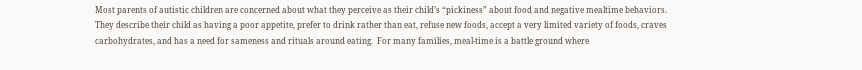Most parents of autistic children are concerned about what they perceive as their child’s “pickiness” about food and negative mealtime behaviors.  They describe their child as having a poor appetite, prefer to drink rather than eat, refuse new foods, accept a very limited variety of foods, craves carbohydrates, and has a need for sameness and rituals around eating.  For many families, meal-time is a battle ground where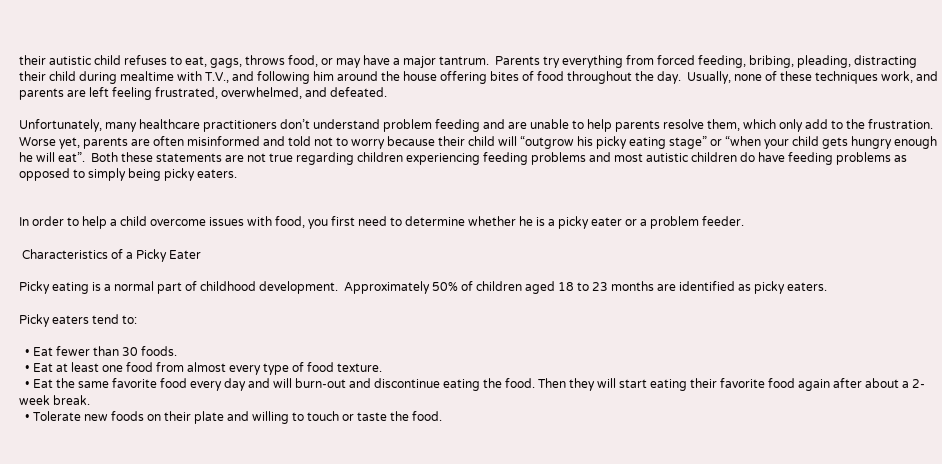their autistic child refuses to eat, gags, throws food, or may have a major tantrum.  Parents try everything from forced feeding, bribing, pleading, distracting their child during mealtime with T.V., and following him around the house offering bites of food throughout the day.  Usually, none of these techniques work, and parents are left feeling frustrated, overwhelmed, and defeated.

Unfortunately, many healthcare practitioners don’t understand problem feeding and are unable to help parents resolve them, which only add to the frustration.  Worse yet, parents are often misinformed and told not to worry because their child will “outgrow his picky eating stage” or “when your child gets hungry enough he will eat”.  Both these statements are not true regarding children experiencing feeding problems and most autistic children do have feeding problems as opposed to simply being picky eaters.


In order to help a child overcome issues with food, you first need to determine whether he is a picky eater or a problem feeder.

 Characteristics of a Picky Eater

Picky eating is a normal part of childhood development.  Approximately 50% of children aged 18 to 23 months are identified as picky eaters.

Picky eaters tend to:

  • Eat fewer than 30 foods.
  • Eat at least one food from almost every type of food texture.
  • Eat the same favorite food every day and will burn-out and discontinue eating the food. Then they will start eating their favorite food again after about a 2-week break.
  • Tolerate new foods on their plate and willing to touch or taste the food.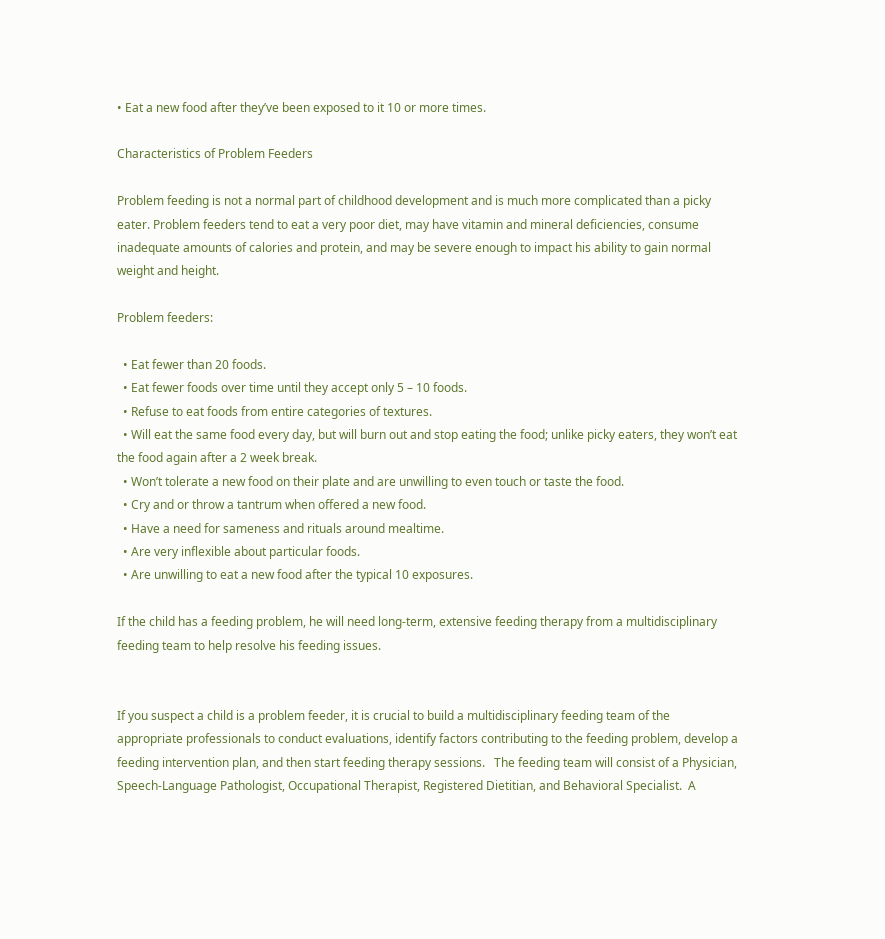• Eat a new food after they’ve been exposed to it 10 or more times.

Characteristics of Problem Feeders

Problem feeding is not a normal part of childhood development and is much more complicated than a picky eater. Problem feeders tend to eat a very poor diet, may have vitamin and mineral deficiencies, consume inadequate amounts of calories and protein, and may be severe enough to impact his ability to gain normal weight and height.

Problem feeders:

  • Eat fewer than 20 foods.
  • Eat fewer foods over time until they accept only 5 – 10 foods.
  • Refuse to eat foods from entire categories of textures.
  • Will eat the same food every day, but will burn out and stop eating the food; unlike picky eaters, they won’t eat the food again after a 2 week break.
  • Won’t tolerate a new food on their plate and are unwilling to even touch or taste the food.
  • Cry and or throw a tantrum when offered a new food.
  • Have a need for sameness and rituals around mealtime.
  • Are very inflexible about particular foods.
  • Are unwilling to eat a new food after the typical 10 exposures.

If the child has a feeding problem, he will need long-term, extensive feeding therapy from a multidisciplinary feeding team to help resolve his feeding issues.


If you suspect a child is a problem feeder, it is crucial to build a multidisciplinary feeding team of the appropriate professionals to conduct evaluations, identify factors contributing to the feeding problem, develop a feeding intervention plan, and then start feeding therapy sessions.   The feeding team will consist of a Physician, Speech-Language Pathologist, Occupational Therapist, Registered Dietitian, and Behavioral Specialist.  A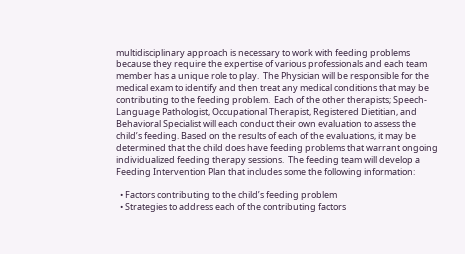multidisciplinary approach is necessary to work with feeding problems because they require the expertise of various professionals and each team member has a unique role to play.  The Physician will be responsible for the medical exam to identify and then treat any medical conditions that may be contributing to the feeding problem.  Each of the other therapists; Speech-Language Pathologist, Occupational Therapist, Registered Dietitian, and Behavioral Specialist will each conduct their own evaluation to assess the child’s feeding. Based on the results of each of the evaluations, it may be determined that the child does have feeding problems that warrant ongoing individualized feeding therapy sessions.  The feeding team will develop a Feeding Intervention Plan that includes some the following information:

  • Factors contributing to the child’s feeding problem
  • Strategies to address each of the contributing factors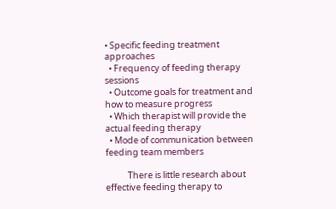• Specific feeding treatment approaches
  • Frequency of feeding therapy sessions
  • Outcome goals for treatment and how to measure progress
  • Which therapist will provide the actual feeding therapy
  • Mode of communication between feeding team members

           There is little research about effective feeding therapy to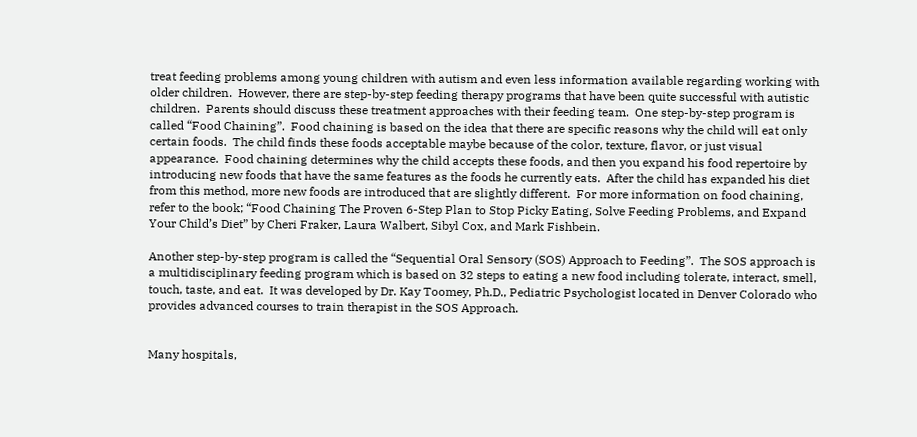treat feeding problems among young children with autism and even less information available regarding working with older children.  However, there are step-by-step feeding therapy programs that have been quite successful with autistic children.  Parents should discuss these treatment approaches with their feeding team.  One step-by-step program is called “Food Chaining”.  Food chaining is based on the idea that there are specific reasons why the child will eat only certain foods.  The child finds these foods acceptable maybe because of the color, texture, flavor, or just visual appearance.  Food chaining determines why the child accepts these foods, and then you expand his food repertoire by introducing new foods that have the same features as the foods he currently eats.  After the child has expanded his diet from this method, more new foods are introduced that are slightly different.  For more information on food chaining, refer to the book; “Food Chaining The Proven 6-Step Plan to Stop Picky Eating, Solve Feeding Problems, and Expand Your Child’s Diet” by Cheri Fraker, Laura Walbert, Sibyl Cox, and Mark Fishbein.

Another step-by-step program is called the “Sequential Oral Sensory (SOS) Approach to Feeding”.  The SOS approach is a multidisciplinary feeding program which is based on 32 steps to eating a new food including tolerate, interact, smell, touch, taste, and eat.  It was developed by Dr. Kay Toomey, Ph.D., Pediatric Psychologist located in Denver Colorado who provides advanced courses to train therapist in the SOS Approach.


Many hospitals,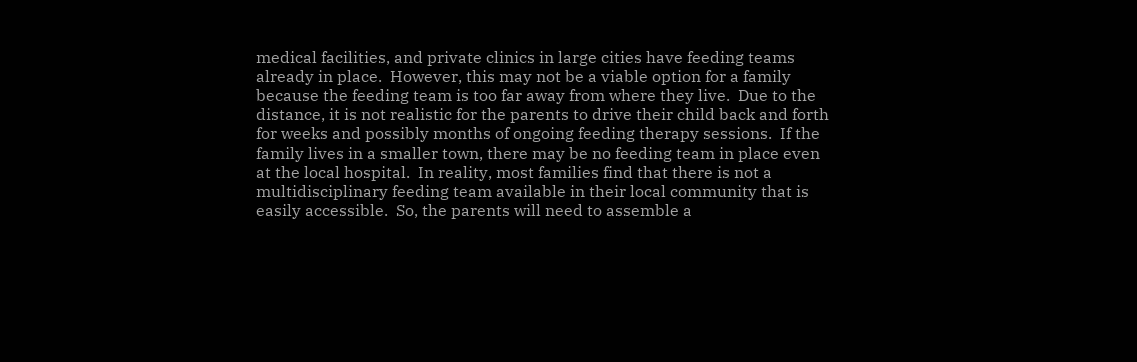medical facilities, and private clinics in large cities have feeding teams already in place.  However, this may not be a viable option for a family because the feeding team is too far away from where they live.  Due to the distance, it is not realistic for the parents to drive their child back and forth for weeks and possibly months of ongoing feeding therapy sessions.  If the family lives in a smaller town, there may be no feeding team in place even at the local hospital.  In reality, most families find that there is not a multidisciplinary feeding team available in their local community that is easily accessible.  So, the parents will need to assemble a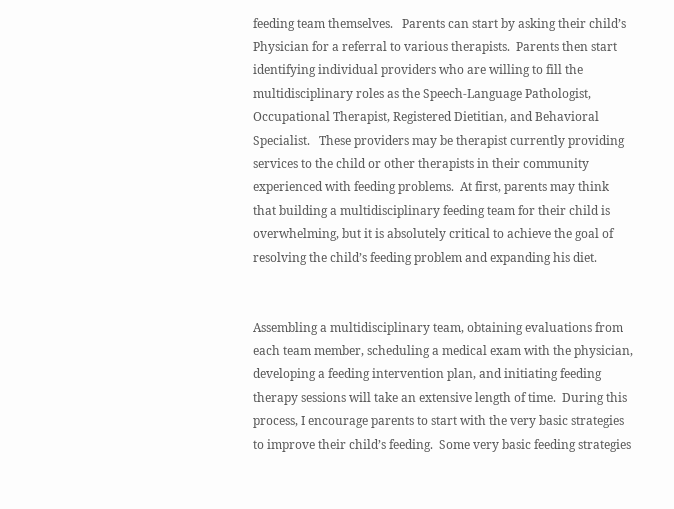feeding team themselves.   Parents can start by asking their child’s Physician for a referral to various therapists.  Parents then start identifying individual providers who are willing to fill the multidisciplinary roles as the Speech-Language Pathologist, Occupational Therapist, Registered Dietitian, and Behavioral Specialist.   These providers may be therapist currently providing services to the child or other therapists in their community experienced with feeding problems.  At first, parents may think that building a multidisciplinary feeding team for their child is overwhelming, but it is absolutely critical to achieve the goal of resolving the child’s feeding problem and expanding his diet.


Assembling a multidisciplinary team, obtaining evaluations from each team member, scheduling a medical exam with the physician, developing a feeding intervention plan, and initiating feeding therapy sessions will take an extensive length of time.  During this process, I encourage parents to start with the very basic strategies to improve their child’s feeding.  Some very basic feeding strategies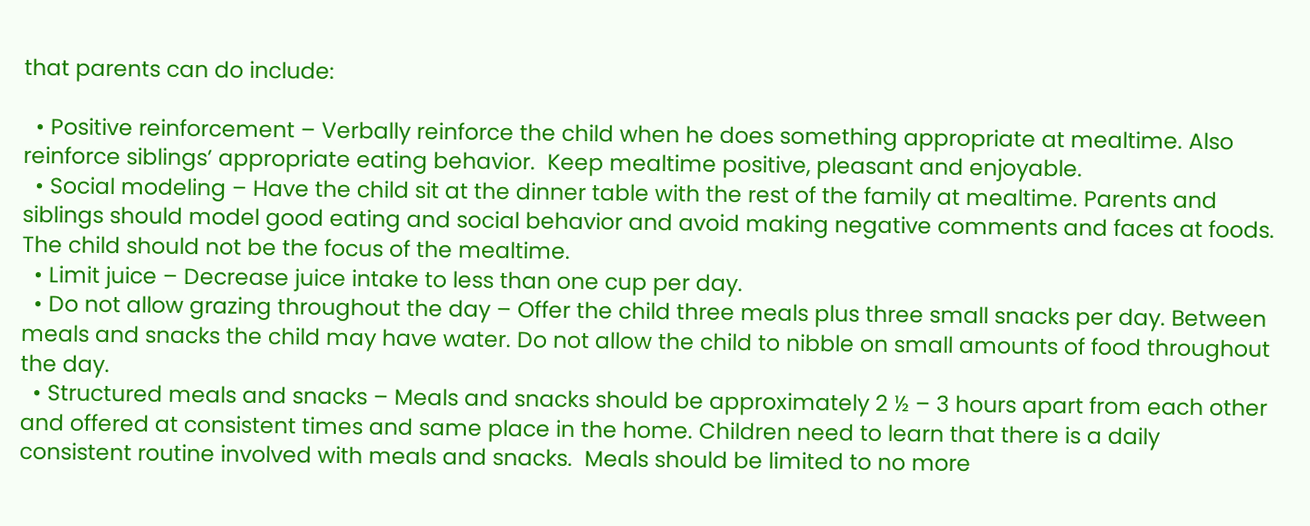that parents can do include:

  • Positive reinforcement – Verbally reinforce the child when he does something appropriate at mealtime. Also reinforce siblings’ appropriate eating behavior.  Keep mealtime positive, pleasant and enjoyable.
  • Social modeling – Have the child sit at the dinner table with the rest of the family at mealtime. Parents and siblings should model good eating and social behavior and avoid making negative comments and faces at foods.  The child should not be the focus of the mealtime.
  • Limit juice – Decrease juice intake to less than one cup per day.
  • Do not allow grazing throughout the day – Offer the child three meals plus three small snacks per day. Between meals and snacks the child may have water. Do not allow the child to nibble on small amounts of food throughout the day.
  • Structured meals and snacks – Meals and snacks should be approximately 2 ½ – 3 hours apart from each other and offered at consistent times and same place in the home. Children need to learn that there is a daily consistent routine involved with meals and snacks.  Meals should be limited to no more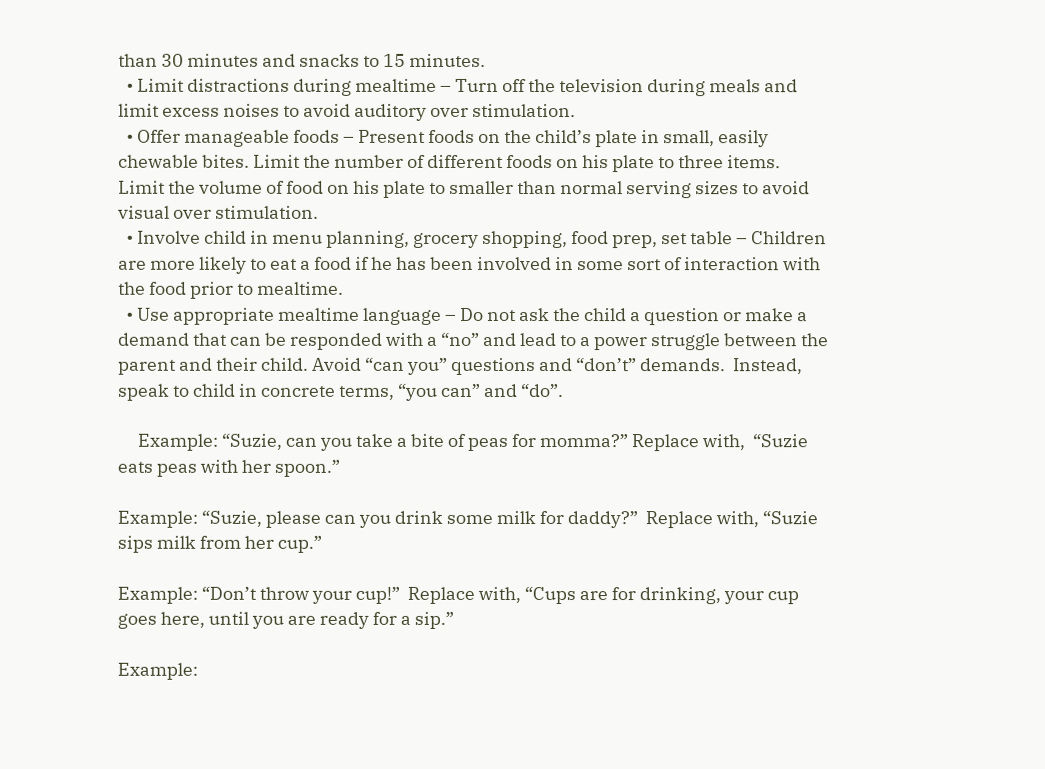than 30 minutes and snacks to 15 minutes.
  • Limit distractions during mealtime – Turn off the television during meals and limit excess noises to avoid auditory over stimulation.
  • Offer manageable foods – Present foods on the child’s plate in small, easily chewable bites. Limit the number of different foods on his plate to three items.  Limit the volume of food on his plate to smaller than normal serving sizes to avoid visual over stimulation.
  • Involve child in menu planning, grocery shopping, food prep, set table – Children are more likely to eat a food if he has been involved in some sort of interaction with the food prior to mealtime.
  • Use appropriate mealtime language – Do not ask the child a question or make a demand that can be responded with a “no” and lead to a power struggle between the parent and their child. Avoid “can you” questions and “don’t” demands.  Instead, speak to child in concrete terms, “you can” and “do”.

     Example: “Suzie, can you take a bite of peas for momma?” Replace with,  “Suzie eats peas with her spoon.”

Example: “Suzie, please can you drink some milk for daddy?”  Replace with, “Suzie sips milk from her cup.”

Example: “Don’t throw your cup!”  Replace with, “Cups are for drinking, your cup goes here, until you are ready for a sip.”

Example: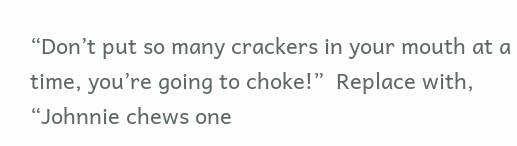“Don’t put so many crackers in your mouth at a time, you’re going to choke!”  Replace with, “Johnnie chews one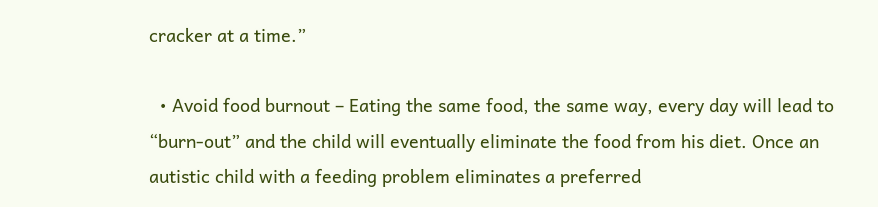cracker at a time.”

  • Avoid food burnout – Eating the same food, the same way, every day will lead to “burn-out” and the child will eventually eliminate the food from his diet. Once an autistic child with a feeding problem eliminates a preferred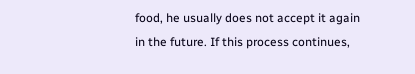food, he usually does not accept it again in the future. If this process continues,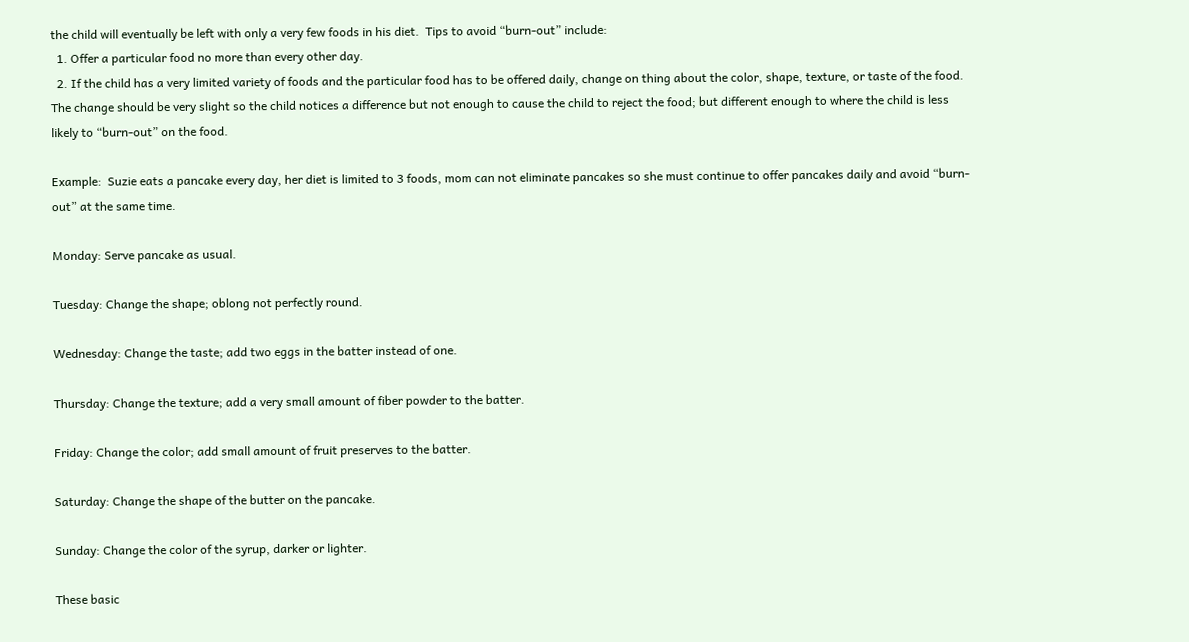the child will eventually be left with only a very few foods in his diet.  Tips to avoid “burn-out” include:
  1. Offer a particular food no more than every other day.
  2. If the child has a very limited variety of foods and the particular food has to be offered daily, change on thing about the color, shape, texture, or taste of the food. The change should be very slight so the child notices a difference but not enough to cause the child to reject the food; but different enough to where the child is less likely to “burn-out” on the food.

Example:  Suzie eats a pancake every day, her diet is limited to 3 foods, mom can not eliminate pancakes so she must continue to offer pancakes daily and avoid “burn-out” at the same time.

Monday: Serve pancake as usual.

Tuesday: Change the shape; oblong not perfectly round.

Wednesday: Change the taste; add two eggs in the batter instead of one.

Thursday: Change the texture; add a very small amount of fiber powder to the batter.

Friday: Change the color; add small amount of fruit preserves to the batter.

Saturday: Change the shape of the butter on the pancake.

Sunday: Change the color of the syrup, darker or lighter.

These basic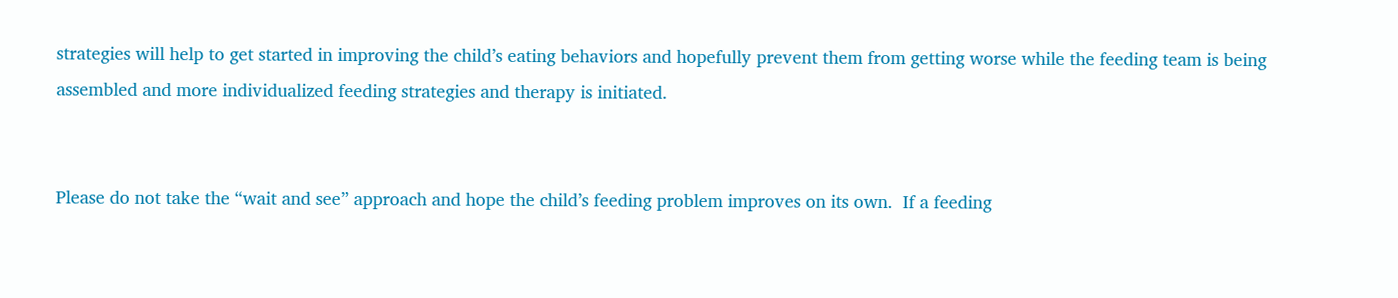strategies will help to get started in improving the child’s eating behaviors and hopefully prevent them from getting worse while the feeding team is being assembled and more individualized feeding strategies and therapy is initiated.


Please do not take the “wait and see” approach and hope the child’s feeding problem improves on its own.  If a feeding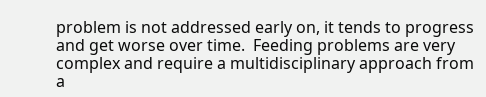problem is not addressed early on, it tends to progress and get worse over time.  Feeding problems are very complex and require a multidisciplinary approach from a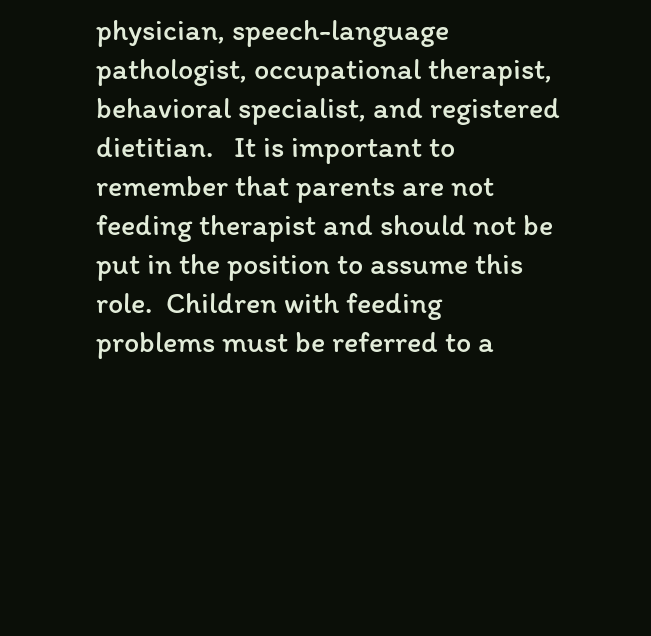physician, speech-language pathologist, occupational therapist, behavioral specialist, and registered dietitian.   It is important to remember that parents are not feeding therapist and should not be put in the position to assume this role.  Children with feeding problems must be referred to a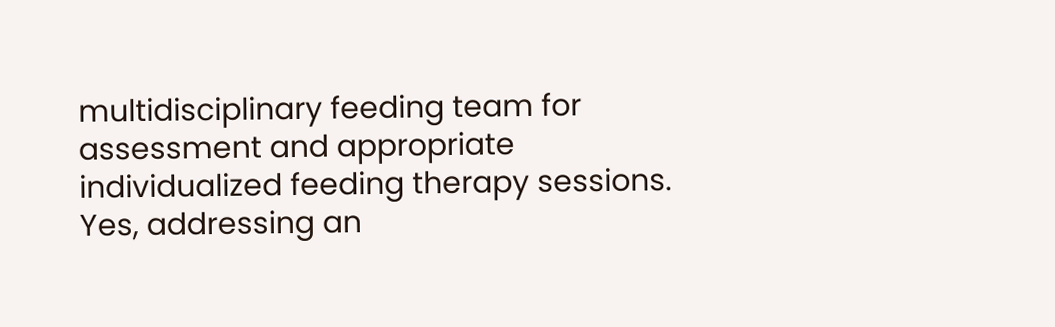multidisciplinary feeding team for assessment and appropriate individualized feeding therapy sessions.  Yes, addressing an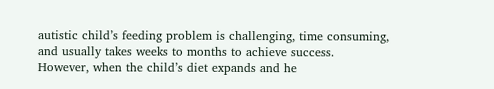autistic child’s feeding problem is challenging, time consuming, and usually takes weeks to months to achieve success.  However, when the child’s diet expands and he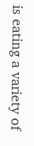is eating a variety of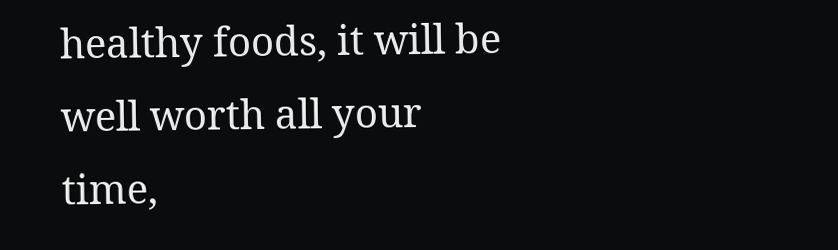healthy foods, it will be well worth all your time,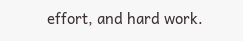effort, and hard work.